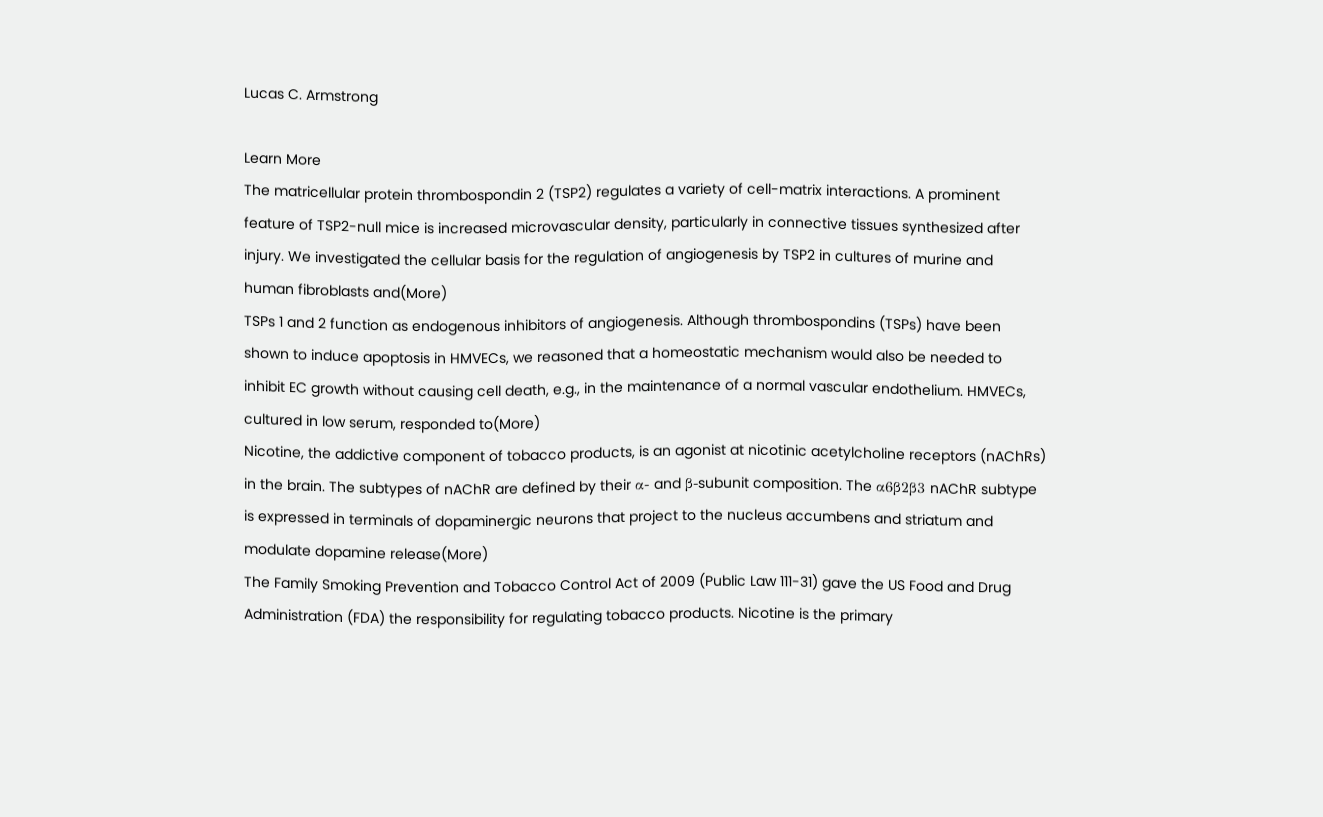Lucas C. Armstrong

Learn More
The matricellular protein thrombospondin 2 (TSP2) regulates a variety of cell-matrix interactions. A prominent feature of TSP2-null mice is increased microvascular density, particularly in connective tissues synthesized after injury. We investigated the cellular basis for the regulation of angiogenesis by TSP2 in cultures of murine and human fibroblasts and(More)
TSPs 1 and 2 function as endogenous inhibitors of angiogenesis. Although thrombospondins (TSPs) have been shown to induce apoptosis in HMVECs, we reasoned that a homeostatic mechanism would also be needed to inhibit EC growth without causing cell death, e.g., in the maintenance of a normal vascular endothelium. HMVECs, cultured in low serum, responded to(More)
Nicotine, the addictive component of tobacco products, is an agonist at nicotinic acetylcholine receptors (nAChRs) in the brain. The subtypes of nAChR are defined by their α- and β-subunit composition. The α6β2β3 nAChR subtype is expressed in terminals of dopaminergic neurons that project to the nucleus accumbens and striatum and modulate dopamine release(More)
The Family Smoking Prevention and Tobacco Control Act of 2009 (Public Law 111-31) gave the US Food and Drug Administration (FDA) the responsibility for regulating tobacco products. Nicotine is the primary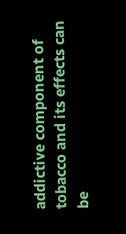addictive component of tobacco and its effects can be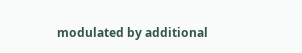modulated by additional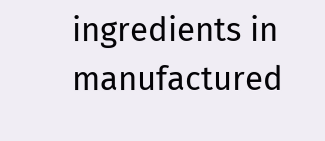ingredients in manufactured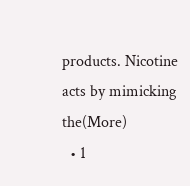products. Nicotine acts by mimicking the(More)
  • 1